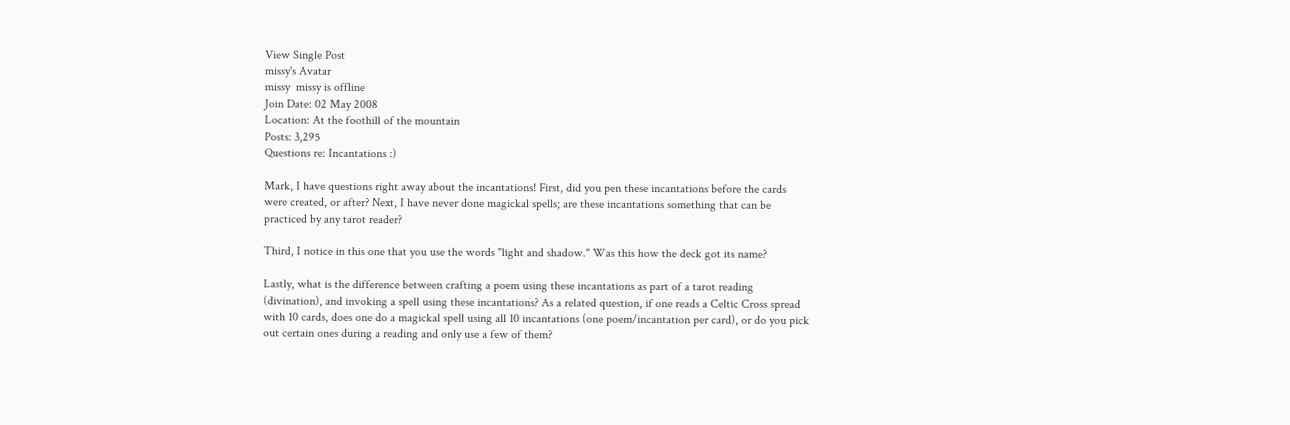View Single Post
missy's Avatar
missy  missy is offline
Join Date: 02 May 2008
Location: At the foothill of the mountain
Posts: 3,295
Questions re: Incantations :)

Mark, I have questions right away about the incantations! First, did you pen these incantations before the cards were created, or after? Next, I have never done magickal spells; are these incantations something that can be practiced by any tarot reader?

Third, I notice in this one that you use the words "light and shadow." Was this how the deck got its name?

Lastly, what is the difference between crafting a poem using these incantations as part of a tarot reading (divination), and invoking a spell using these incantations? As a related question, if one reads a Celtic Cross spread with 10 cards, does one do a magickal spell using all 10 incantations (one poem/incantation per card), or do you pick out certain ones during a reading and only use a few of them?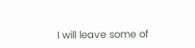I will leave some of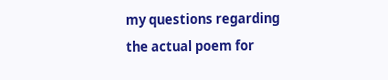my questions regarding the actual poem for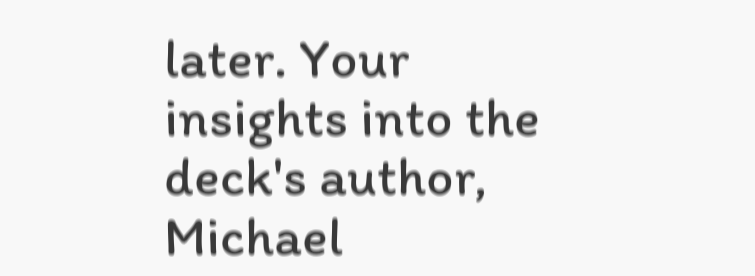later. Your insights into the deck's author, Michael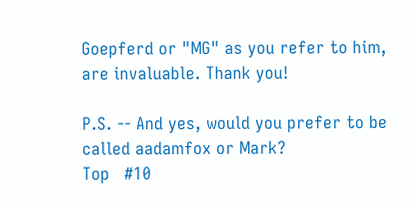Goepferd or "MG" as you refer to him, are invaluable. Thank you!

P.S. -- And yes, would you prefer to be called aadamfox or Mark?
Top   #10